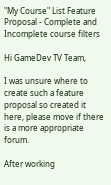"My Course" List Feature Proposal - Complete and Incomplete course filters

Hi GameDev TV Team,

I was unsure where to create such a feature proposal so created it here, please move if there is a more appropriate forum.

After working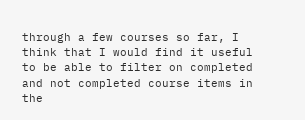through a few courses so far, I think that I would find it useful to be able to filter on completed and not completed course items in the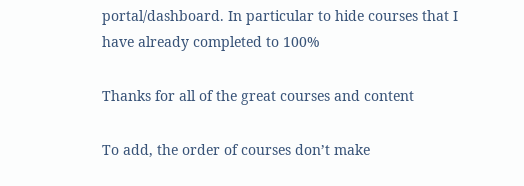portal/dashboard. In particular to hide courses that I have already completed to 100%

Thanks for all of the great courses and content

To add, the order of courses don’t make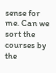sense for me. Can we sort the courses by the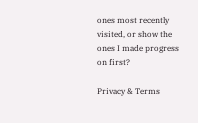ones most recently visited, or show the ones I made progress on first?

Privacy & Terms